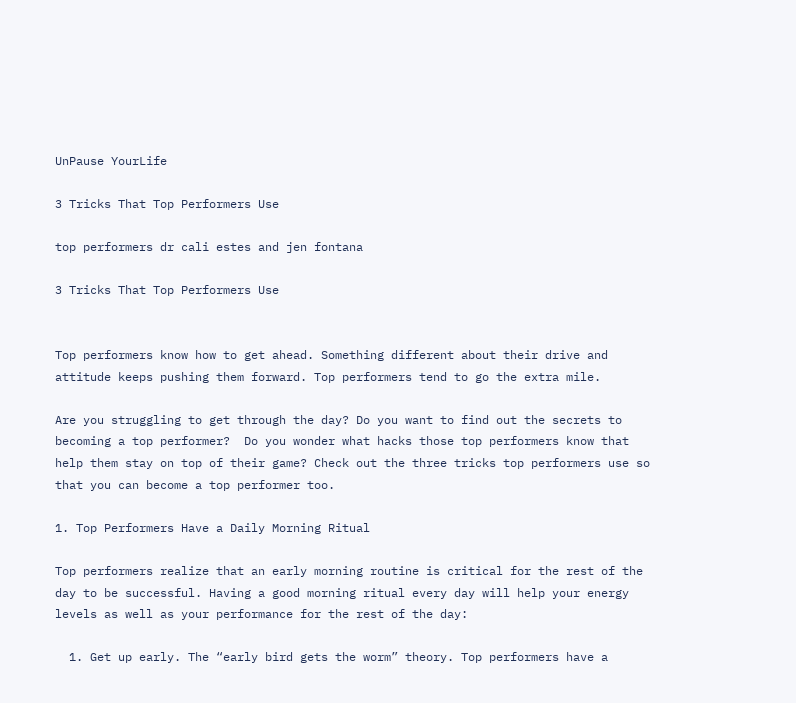UnPause YourLife

3 Tricks That Top Performers Use

top performers dr cali estes and jen fontana

3 Tricks That Top Performers Use


Top performers know how to get ahead. Something different about their drive and attitude keeps pushing them forward. Top performers tend to go the extra mile.

Are you struggling to get through the day? Do you want to find out the secrets to becoming a top performer?  Do you wonder what hacks those top performers know that help them stay on top of their game? Check out the three tricks top performers use so that you can become a top performer too.

1. Top Performers Have a Daily Morning Ritual

Top performers realize that an early morning routine is critical for the rest of the day to be successful. Having a good morning ritual every day will help your energy levels as well as your performance for the rest of the day:

  1. Get up early. The “early bird gets the worm” theory. Top performers have a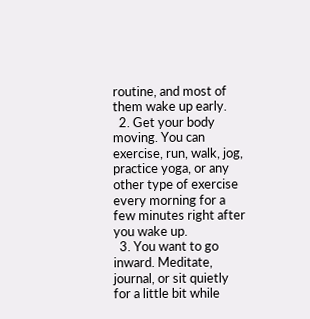routine, and most of them wake up early.
  2. Get your body moving. You can exercise, run, walk, jog, practice yoga, or any other type of exercise every morning for a few minutes right after you wake up.
  3. You want to go inward. Meditate, journal, or sit quietly for a little bit while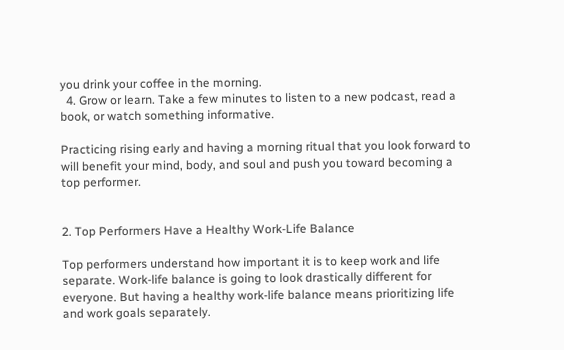you drink your coffee in the morning.
  4. Grow or learn. Take a few minutes to listen to a new podcast, read a book, or watch something informative.

Practicing rising early and having a morning ritual that you look forward to will benefit your mind, body, and soul and push you toward becoming a top performer.


2. Top Performers Have a Healthy Work-Life Balance

Top performers understand how important it is to keep work and life separate. Work-life balance is going to look drastically different for everyone. But having a healthy work-life balance means prioritizing life and work goals separately.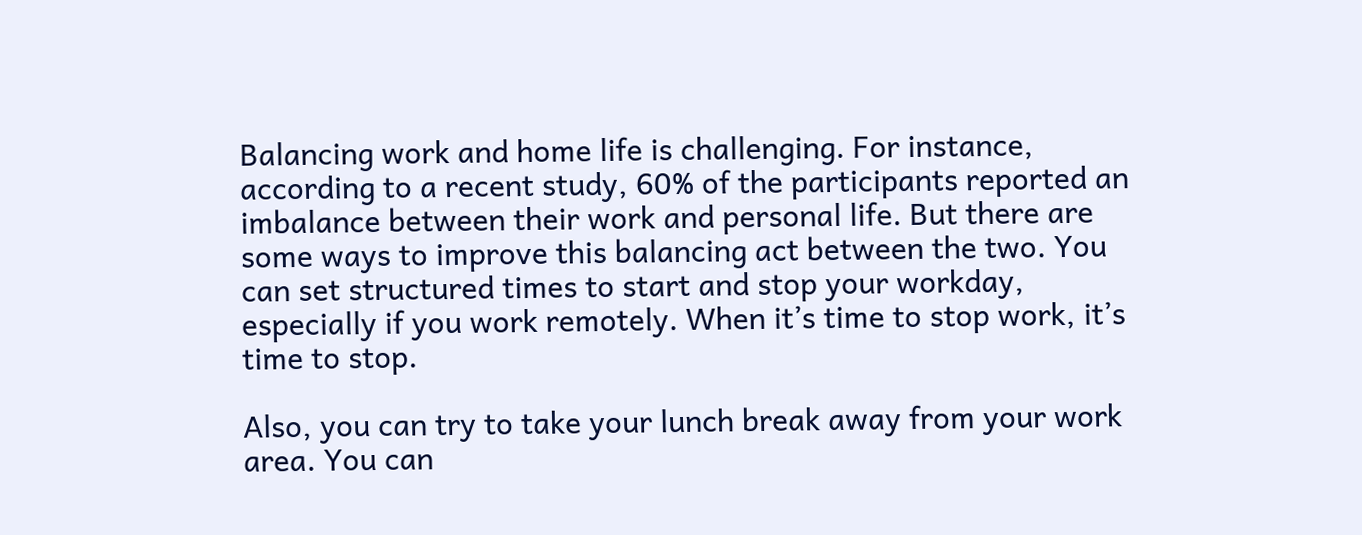Balancing work and home life is challenging. For instance, according to a recent study, 60% of the participants reported an imbalance between their work and personal life. But there are some ways to improve this balancing act between the two. You can set structured times to start and stop your workday, especially if you work remotely. When it’s time to stop work, it’s time to stop.

Also, you can try to take your lunch break away from your work area. You can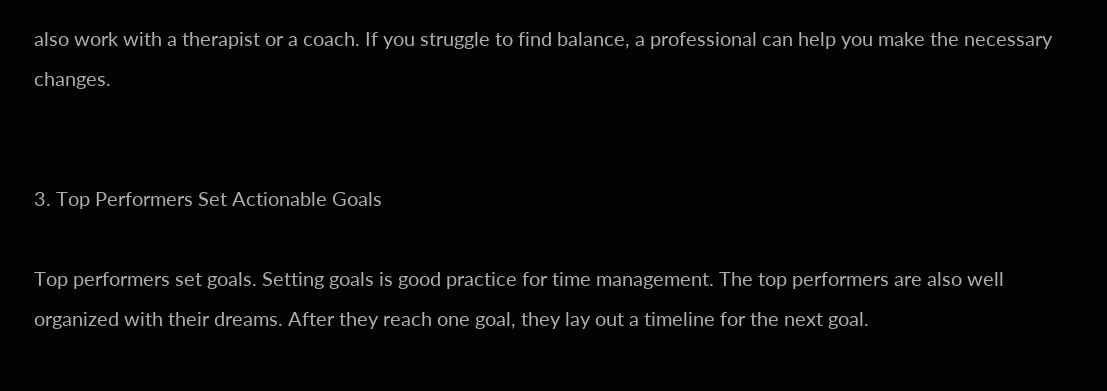also work with a therapist or a coach. If you struggle to find balance, a professional can help you make the necessary changes.


3. Top Performers Set Actionable Goals

Top performers set goals. Setting goals is good practice for time management. The top performers are also well organized with their dreams. After they reach one goal, they lay out a timeline for the next goal.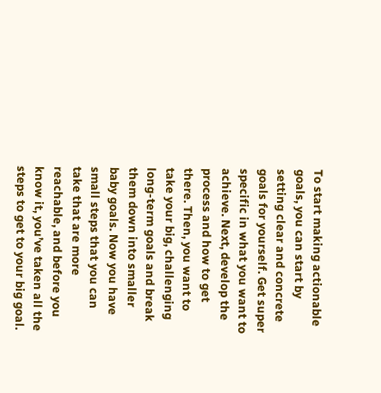To start making actionable goals, you can start by setting clear and concrete goals for yourself. Get super specific in what you want to achieve. Next, develop the process and how to get there. Then, you want to take your big, challenging long-term goals and break them down into smaller baby goals. Now you have small steps that you can take that are more reachable, and before you know it, you’ve taken all the steps to get to your big goal.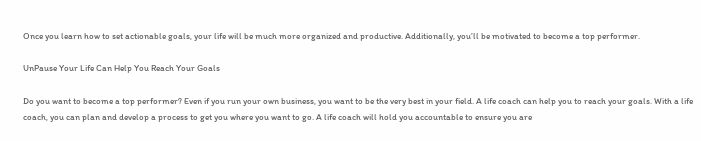Once you learn how to set actionable goals, your life will be much more organized and productive. Additionally, you’ll be motivated to become a top performer.

UnPause Your Life Can Help You Reach Your Goals

Do you want to become a top performer? Even if you run your own business, you want to be the very best in your field. A life coach can help you to reach your goals. With a life coach, you can plan and develop a process to get you where you want to go. A life coach will hold you accountable to ensure you are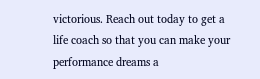victorious. Reach out today to get a life coach so that you can make your performance dreams a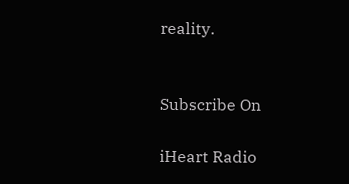reality.


Subscribe On

iHeart Radio